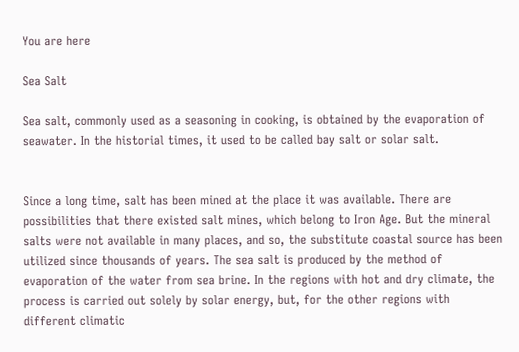You are here

Sea Salt

Sea salt, commonly used as a seasoning in cooking, is obtained by the evaporation of seawater. In the historial times, it used to be called bay salt or solar salt.


Since a long time, salt has been mined at the place it was available. There are possibilities that there existed salt mines, which belong to Iron Age. But the mineral salts were not available in many places, and so, the substitute coastal source has been utilized since thousands of years. The sea salt is produced by the method of evaporation of the water from sea brine. In the regions with hot and dry climate, the process is carried out solely by solar energy, but, for the other regions with different climatic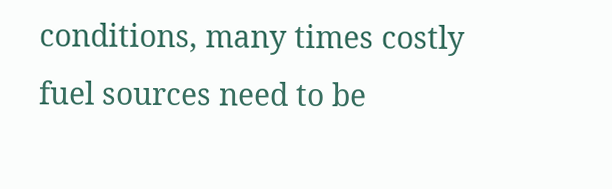conditions, many times costly fuel sources need to be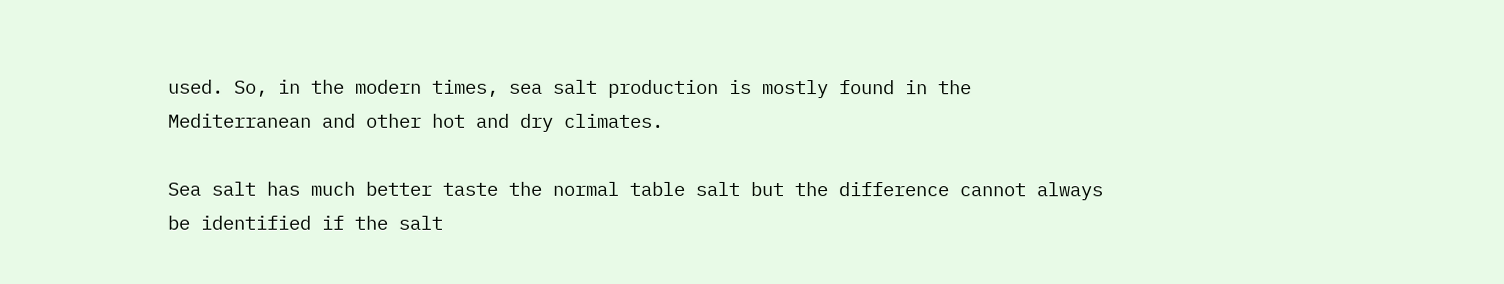used. So, in the modern times, sea salt production is mostly found in the Mediterranean and other hot and dry climates.

Sea salt has much better taste the normal table salt but the difference cannot always be identified if the salt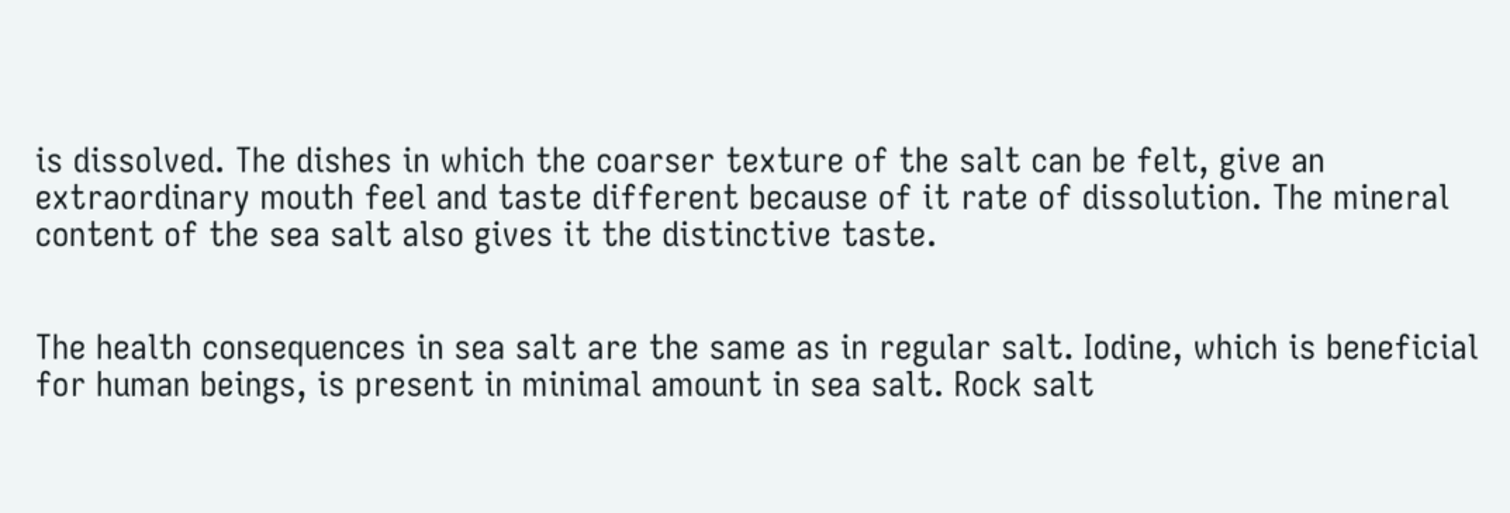is dissolved. The dishes in which the coarser texture of the salt can be felt, give an extraordinary mouth feel and taste different because of it rate of dissolution. The mineral content of the sea salt also gives it the distinctive taste.


The health consequences in sea salt are the same as in regular salt. Iodine, which is beneficial for human beings, is present in minimal amount in sea salt. Rock salt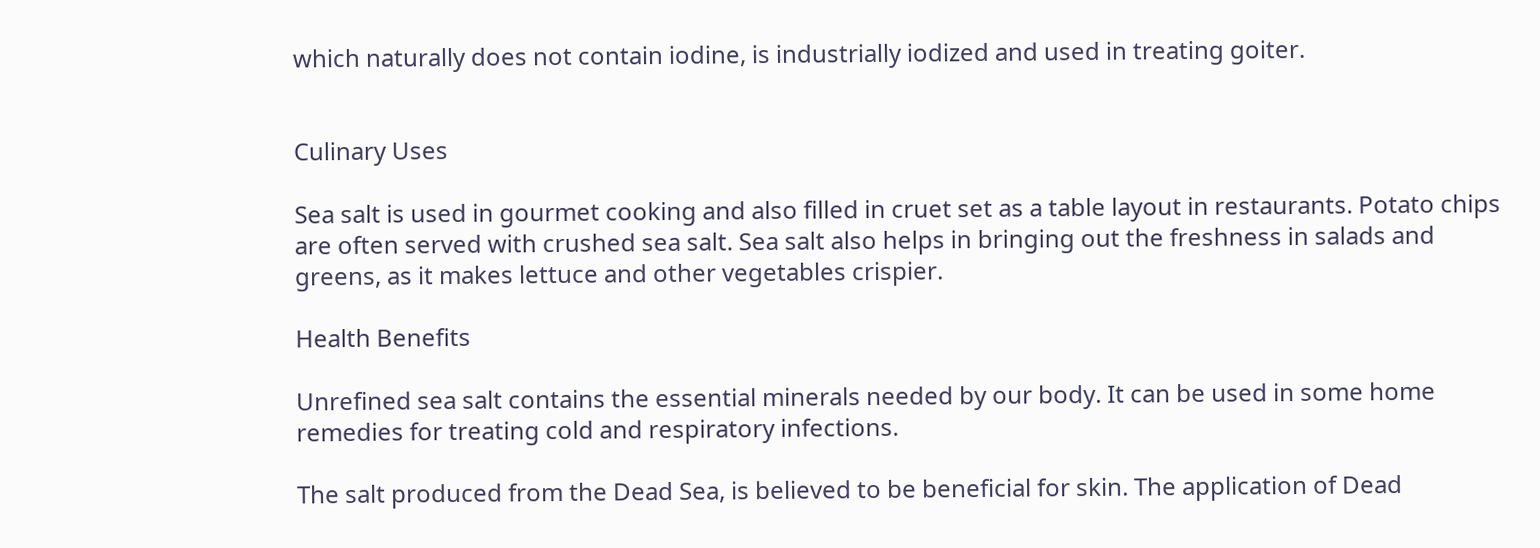which naturally does not contain iodine, is industrially iodized and used in treating goiter.


Culinary Uses

Sea salt is used in gourmet cooking and also filled in cruet set as a table layout in restaurants. Potato chips are often served with crushed sea salt. Sea salt also helps in bringing out the freshness in salads and greens, as it makes lettuce and other vegetables crispier.

Health Benefits

Unrefined sea salt contains the essential minerals needed by our body. It can be used in some home remedies for treating cold and respiratory infections.

The salt produced from the Dead Sea, is believed to be beneficial for skin. The application of Dead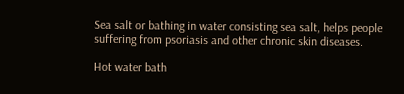Sea salt or bathing in water consisting sea salt, helps people suffering from psoriasis and other chronic skin diseases.

Hot water bath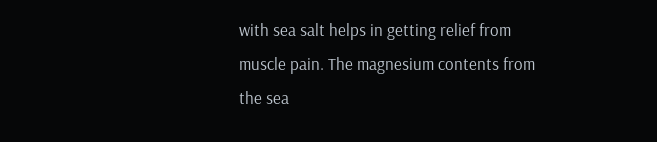with sea salt helps in getting relief from muscle pain. The magnesium contents from the sea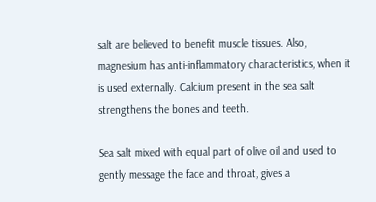salt are believed to benefit muscle tissues. Also, magnesium has anti-inflammatory characteristics, when it is used externally. Calcium present in the sea salt strengthens the bones and teeth.

Sea salt mixed with equal part of olive oil and used to gently message the face and throat, gives a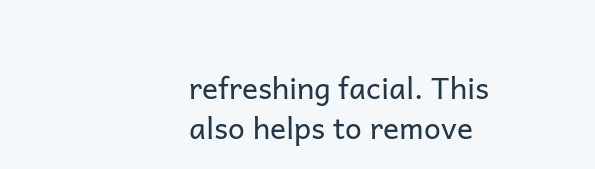refreshing facial. This also helps to remove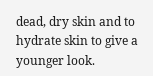dead, dry skin and to hydrate skin to give a younger look.